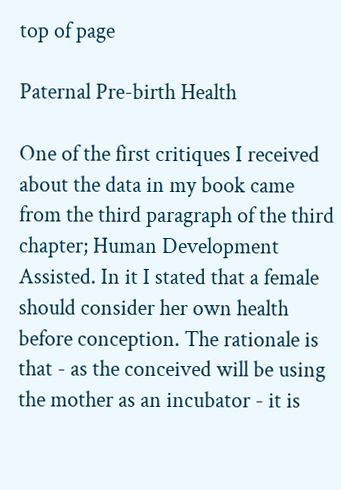top of page

Paternal Pre-birth Health

One of the first critiques I received about the data in my book came from the third paragraph of the third chapter; Human Development Assisted. In it I stated that a female should consider her own health before conception. The rationale is that - as the conceived will be using the mother as an incubator - it is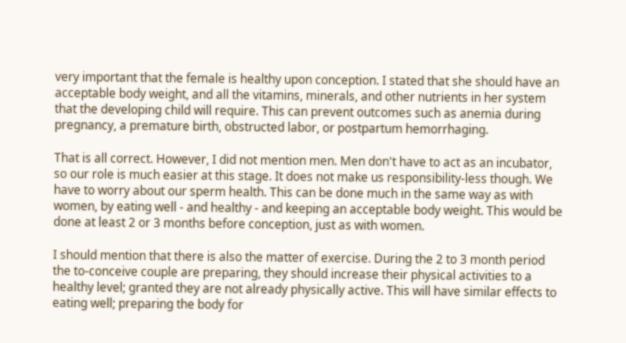very important that the female is healthy upon conception. I stated that she should have an acceptable body weight, and all the vitamins, minerals, and other nutrients in her system that the developing child will require. This can prevent outcomes such as anemia during pregnancy, a premature birth, obstructed labor, or postpartum hemorrhaging.

That is all correct. However, I did not mention men. Men don't have to act as an incubator, so our role is much easier at this stage. It does not make us responsibility-less though. We have to worry about our sperm health. This can be done much in the same way as with women, by eating well - and healthy - and keeping an acceptable body weight. This would be done at least 2 or 3 months before conception, just as with women.

I should mention that there is also the matter of exercise. During the 2 to 3 month period the to-conceive couple are preparing, they should increase their physical activities to a healthy level; granted they are not already physically active. This will have similar effects to eating well; preparing the body for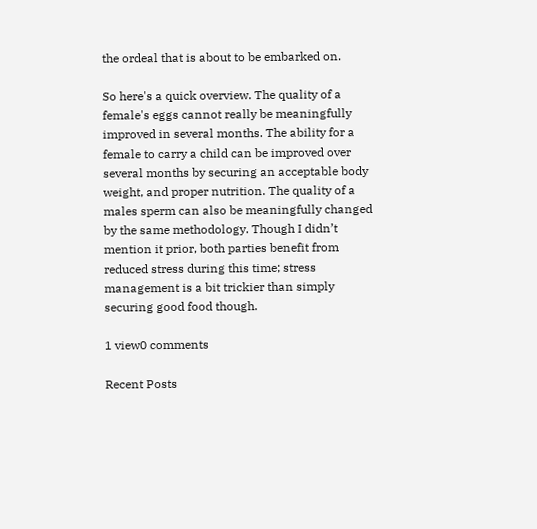the ordeal that is about to be embarked on.

So here's a quick overview. The quality of a female's eggs cannot really be meaningfully improved in several months. The ability for a female to carry a child can be improved over several months by securing an acceptable body weight, and proper nutrition. The quality of a males sperm can also be meaningfully changed by the same methodology. Though I didn’t mention it prior, both parties benefit from reduced stress during this time; stress management is a bit trickier than simply securing good food though.

1 view0 comments

Recent Posts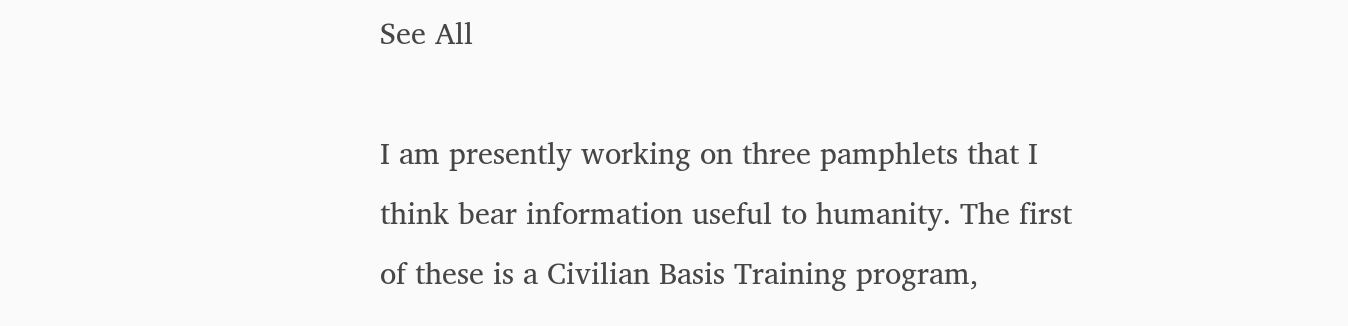See All

I am presently working on three pamphlets that I think bear information useful to humanity. The first of these is a Civilian Basis Training program,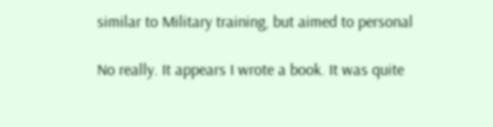similar to Military training, but aimed to personal

No really. It appears I wrote a book. It was quite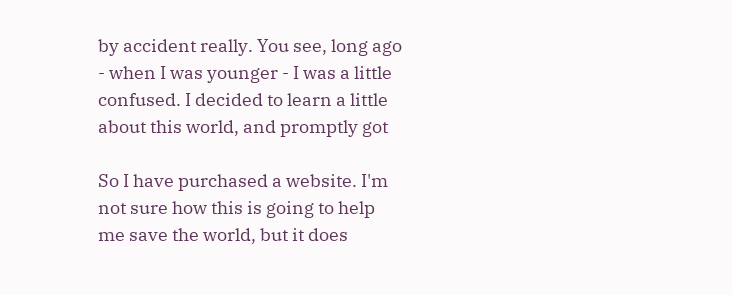by accident really. You see, long ago - when I was younger - I was a little confused. I decided to learn a little about this world, and promptly got

So I have purchased a website. I'm not sure how this is going to help me save the world, but it does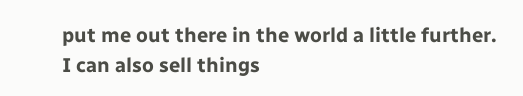put me out there in the world a little further. I can also sell things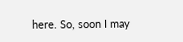here. So, soon I may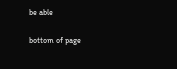be able

bottom of page